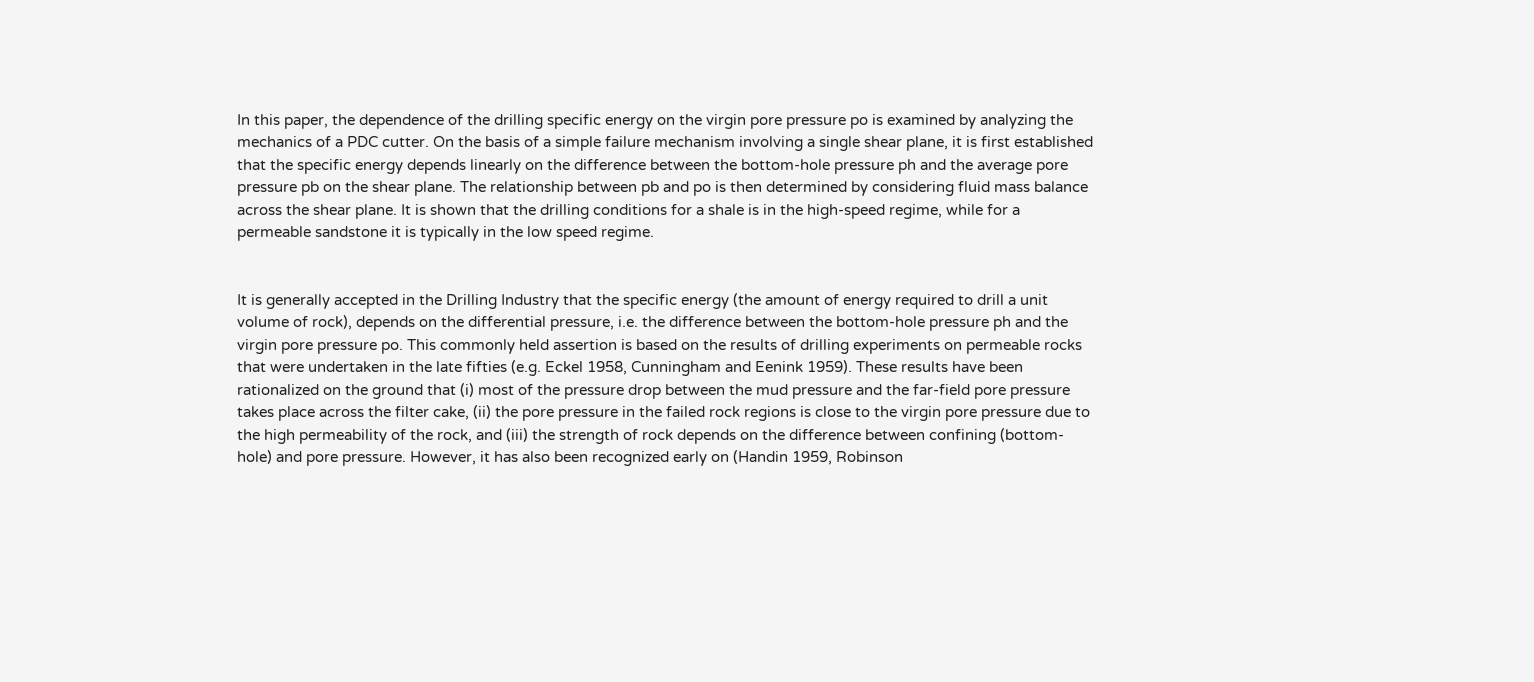In this paper, the dependence of the drilling specific energy on the virgin pore pressure po is examined by analyzing the mechanics of a PDC cutter. On the basis of a simple failure mechanism involving a single shear plane, it is first established that the specific energy depends linearly on the difference between the bottom-hole pressure ph and the average pore pressure pb on the shear plane. The relationship between pb and po is then determined by considering fluid mass balance across the shear plane. It is shown that the drilling conditions for a shale is in the high-speed regime, while for a permeable sandstone it is typically in the low speed regime.


It is generally accepted in the Drilling Industry that the specific energy (the amount of energy required to drill a unit volume of rock), depends on the differential pressure, i.e. the difference between the bottom-hole pressure ph and the virgin pore pressure po. This commonly held assertion is based on the results of drilling experiments on permeable rocks that were undertaken in the late fifties (e.g. Eckel 1958, Cunningham and Eenink 1959). These results have been rationalized on the ground that (i) most of the pressure drop between the mud pressure and the far-field pore pressure takes place across the filter cake, (ii) the pore pressure in the failed rock regions is close to the virgin pore pressure due to the high permeability of the rock, and (iii) the strength of rock depends on the difference between confining (bottom-hole) and pore pressure. However, it has also been recognized early on (Handin 1959, Robinson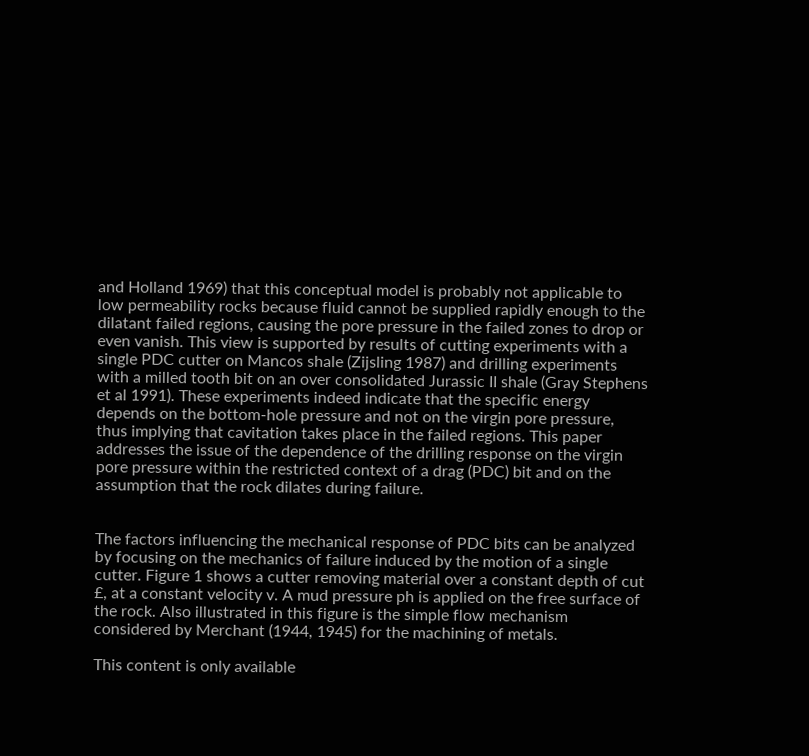and Holland 1969) that this conceptual model is probably not applicable to low permeability rocks because fluid cannot be supplied rapidly enough to the dilatant failed regions, causing the pore pressure in the failed zones to drop or even vanish. This view is supported by results of cutting experiments with a single PDC cutter on Mancos shale (Zijsling 1987) and drilling experiments with a milled tooth bit on an over consolidated Jurassic II shale (Gray Stephens et al 1991). These experiments indeed indicate that the specific energy depends on the bottom-hole pressure and not on the virgin pore pressure, thus implying that cavitation takes place in the failed regions. This paper addresses the issue of the dependence of the drilling response on the virgin pore pressure within the restricted context of a drag (PDC) bit and on the assumption that the rock dilates during failure.


The factors influencing the mechanical response of PDC bits can be analyzed by focusing on the mechanics of failure induced by the motion of a single cutter. Figure 1 shows a cutter removing material over a constant depth of cut £, at a constant velocity v. A mud pressure ph is applied on the free surface of the rock. Also illustrated in this figure is the simple flow mechanism considered by Merchant (1944, 1945) for the machining of metals.

This content is only available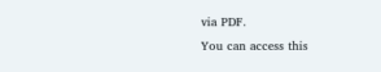via PDF.
You can access this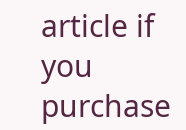article if you purchase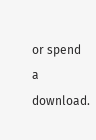or spend a download.